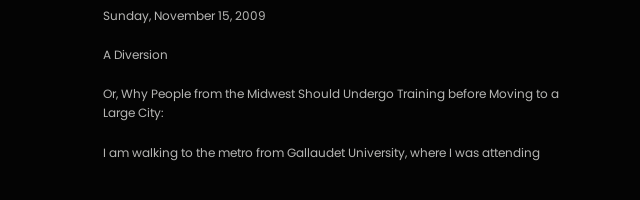Sunday, November 15, 2009

A Diversion

Or, Why People from the Midwest Should Undergo Training before Moving to a Large City:

I am walking to the metro from Gallaudet University, where I was attending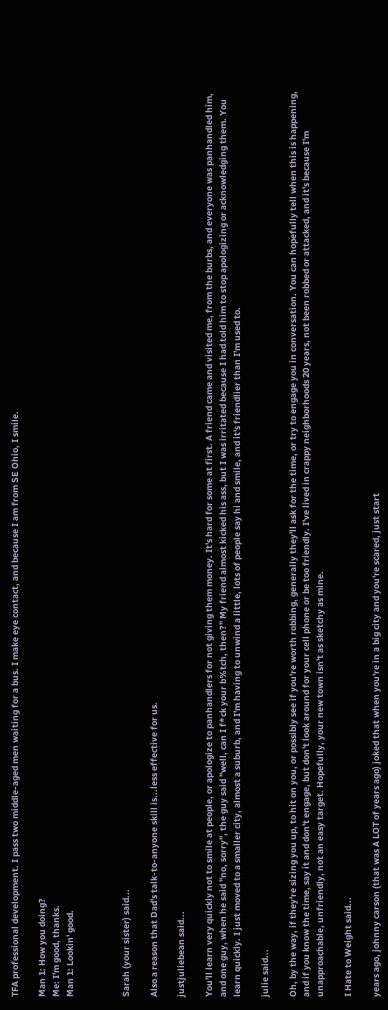TFA professional development. I pass two middle-aged men waiting for a bus. I make eye contact, and because I am from SE Ohio, I smile.

Man 1: How you doing?
Me: I'm good, thanks.
Man 1: Lookin' good.



Sarah (your sister) said...

Also a reason that Dad's talk-to-anyone skill is...less effective for us.

justjuliebean said...

You'll learn very quickly not to smile at people, or apologize to panhandlers for not giving them money. It's hard for some at first. A friend came and visited me, from the burbs, and everyone was panhandled him, and one guy, when he said "no, sorry", the guy said "well, can I f*ck your b%tch, then?" My friend almost kicked his ass, but I was irritated because I had told him to stop apologizing or acknowledging them. You learn quickly. I just moved to a smaller city, almost a suburb, and I'm having to unwind a little, lots of people say hi and smile, and it's friendlier than I'm used to.

julie said...

Oh, by the way, if they're sizing you up, to hit on you, or possibly see if you're worth robbing, generally they'll ask for the time, or try to engage you in conversation. You can hopefully tell when this is happening, and if you know the time, say it and don't engage, but don't look around for your cell phone or be too friendly. I've lived in crappy neighborhoods 20 years, not been robbed or attacked, and it's because I'm unapproachable, unfriendly, not an easy target. Hopefully, your new town isn't as sketchy as mine.

I Hate to Weight said...

years ago, johnny carson (that was A LOT of years ago) joked that when you're in a big city and you're scared, just start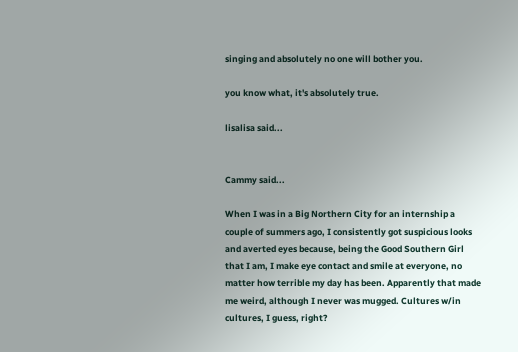singing and absolutely no one will bother you.

you know what, it's absolutely true.

lisalisa said...


Cammy said...

When I was in a Big Northern City for an internship a couple of summers ago, I consistently got suspicious looks and averted eyes because, being the Good Southern Girl that I am, I make eye contact and smile at everyone, no matter how terrible my day has been. Apparently that made me weird, although I never was mugged. Cultures w/in cultures, I guess, right?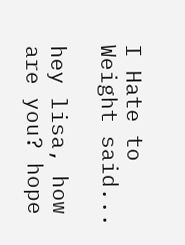I Hate to Weight said...

hey lisa, how are you? hope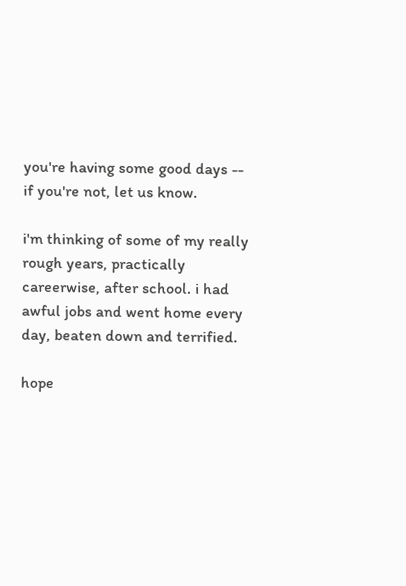you're having some good days -- if you're not, let us know.

i'm thinking of some of my really rough years, practically careerwise, after school. i had awful jobs and went home every day, beaten down and terrified.

hope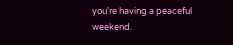you're having a peaceful weekend.